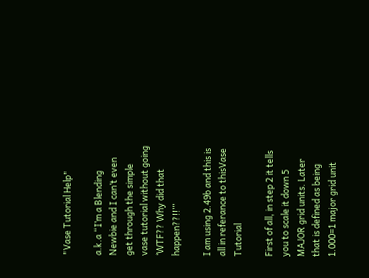"Vase Tutorial Help"

a.k.a “I’m a Blending Newbie and I can’t even get through the simple vase tutorial without going ‘WTF?? Why did that happen??!!’”

I am using 2.49b and this is all in referance to thisVase Tutorial

First of all, in step 2 it tells you to scale it down 5 MAJOR grid units. Later that is defined as being 1.000=1 major grid unit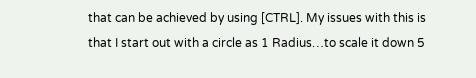that can be achieved by using [CTRL]. My issues with this is that I start out with a circle as 1 Radius…to scale it down 5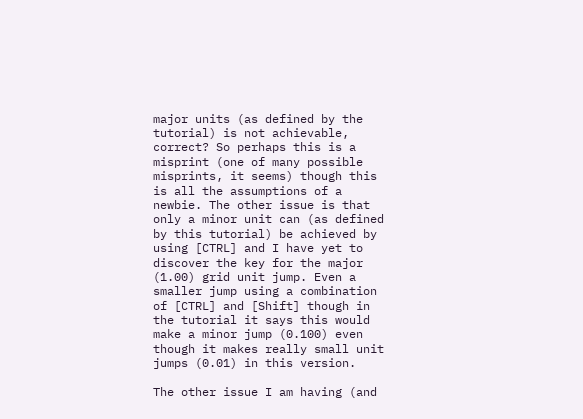major units (as defined by the tutorial) is not achievable, correct? So perhaps this is a misprint (one of many possible misprints, it seems) though this is all the assumptions of a newbie. The other issue is that only a minor unit can (as defined by this tutorial) be achieved by using [CTRL] and I have yet to discover the key for the major (1.00) grid unit jump. Even a smaller jump using a combination of [CTRL] and [Shift] though in the tutorial it says this would make a minor jump (0.100) even though it makes really small unit jumps (0.01) in this version.

The other issue I am having (and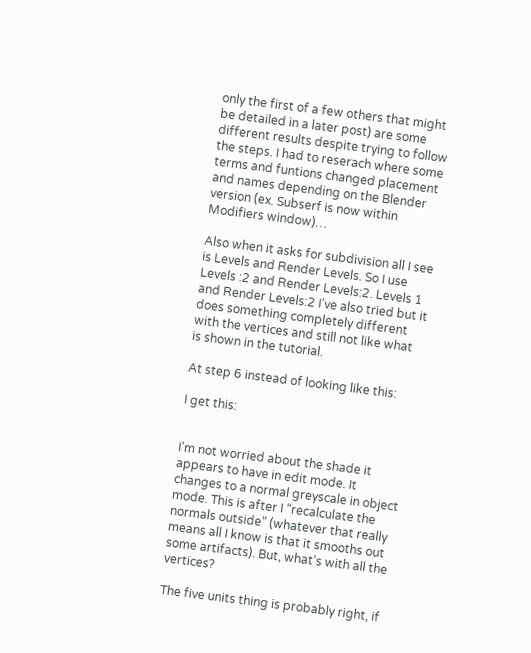only the first of a few others that might be detailed in a later post) are some different results despite trying to follow the steps. I had to reserach where some terms and funtions changed placement and names depending on the Blender version (ex. Subserf is now within Modifiers window)…

Also when it asks for subdivision all I see is Levels and Render Levels. So I use Levels :2 and Render Levels:2. Levels 1 and Render Levels:2 I’ve also tried but it does something completely different with the vertices and still not like what is shown in the tutorial.

At step 6 instead of looking like this:

I get this:


I’m not worried about the shade it appears to have in edit mode. It changes to a normal greyscale in object mode. This is after I “recalculate the normals outside” (whatever that really means all I know is that it smooths out some artifacts). But, what’s with all the vertices?

The five units thing is probably right, if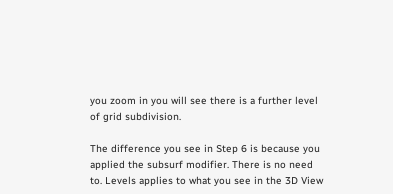you zoom in you will see there is a further level of grid subdivision.

The difference you see in Step 6 is because you applied the subsurf modifier. There is no need to. Levels applies to what you see in the 3D View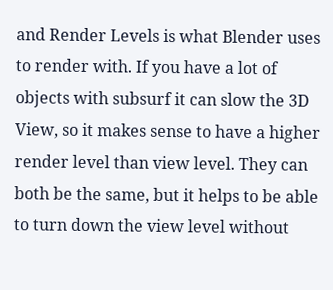and Render Levels is what Blender uses to render with. If you have a lot of objects with subsurf it can slow the 3D View, so it makes sense to have a higher render level than view level. They can both be the same, but it helps to be able to turn down the view level without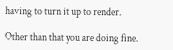having to turn it up to render.

Other than that you are doing fine.